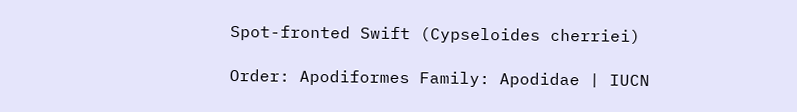Spot-fronted Swift (Cypseloides cherriei)

Order: Apodiformes Family: Apodidae | IUCN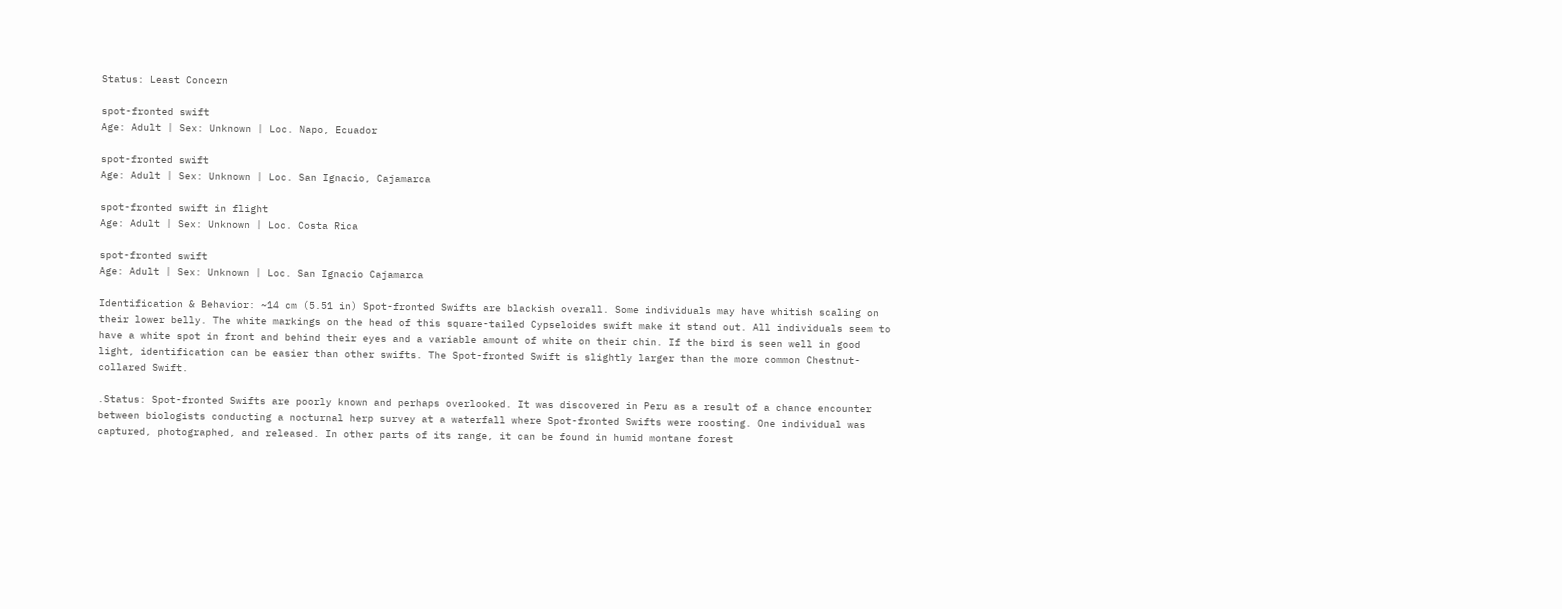Status: Least Concern

spot-fronted swift
Age: Adult | Sex: Unknown | Loc. Napo, Ecuador

spot-fronted swift
Age: Adult | Sex: Unknown | Loc. San Ignacio, Cajamarca

spot-fronted swift in flight
Age: Adult | Sex: Unknown | Loc. Costa Rica

spot-fronted swift
Age: Adult | Sex: Unknown | Loc. San Ignacio Cajamarca

Identification & Behavior: ~14 cm (5.51 in) Spot-fronted Swifts are blackish overall. Some individuals may have whitish scaling on their lower belly. The white markings on the head of this square-tailed Cypseloides swift make it stand out. All individuals seem to have a white spot in front and behind their eyes and a variable amount of white on their chin. If the bird is seen well in good light, identification can be easier than other swifts. The Spot-fronted Swift is slightly larger than the more common Chestnut-collared Swift.

.Status: Spot-fronted Swifts are poorly known and perhaps overlooked. It was discovered in Peru as a result of a chance encounter between biologists conducting a nocturnal herp survey at a waterfall where Spot-fronted Swifts were roosting. One individual was captured, photographed, and released. In other parts of its range, it can be found in humid montane forest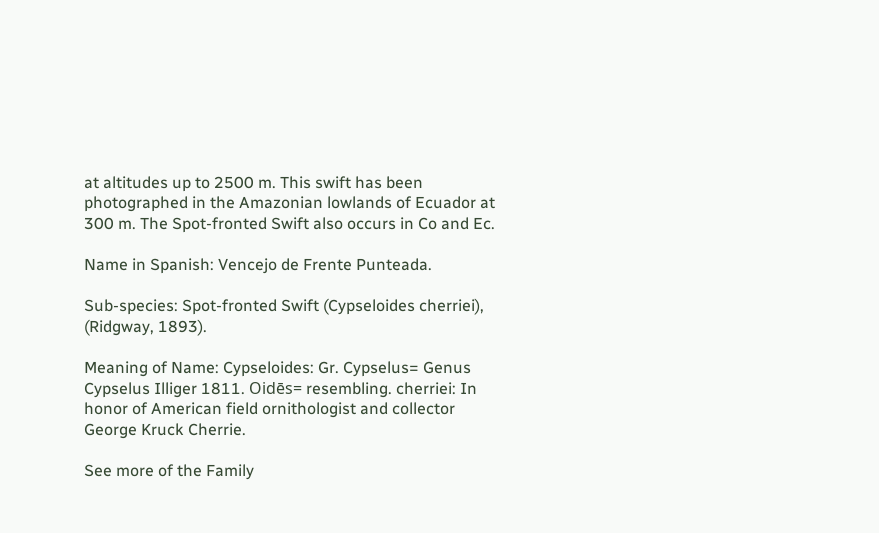at altitudes up to 2500 m. This swift has been photographed in the Amazonian lowlands of Ecuador at 300 m. The Spot-fronted Swift also occurs in Co and Ec.

Name in Spanish: Vencejo de Frente Punteada.

Sub-species: Spot-fronted Swift (Cypseloides cherriei), (Ridgway, 1893).

Meaning of Name: Cypseloides: Gr. Cypselus= Genus Cypselus Illiger 1811. Oidēs= resembling. cherriei: In honor of American field ornithologist and collector George Kruck Cherrie.

See more of the Family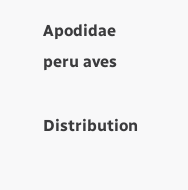Apodidae   peru aves

Distribution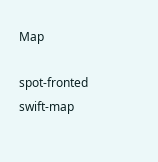Map

spot-fronted swift-map